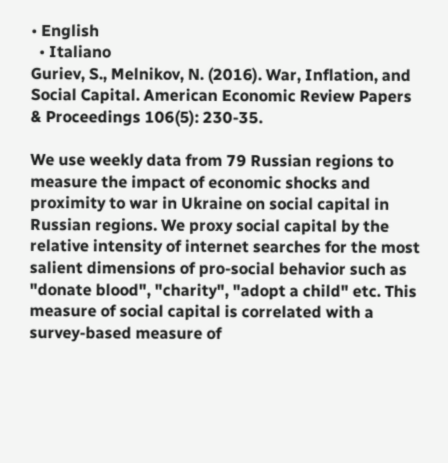• English
  • Italiano
Guriev, S., Melnikov, N. (2016). War, Inflation, and Social Capital. American Economic Review Papers & Proceedings 106(5): 230-35.

We use weekly data from 79 Russian regions to measure the impact of economic shocks and proximity to war in Ukraine on social capital in Russian regions. We proxy social capital by the relative intensity of internet searches for the most salient dimensions of pro-social behavior such as "donate blood", "charity", "adopt a child" etc. This measure of social capital is correlated with a survey-based measure of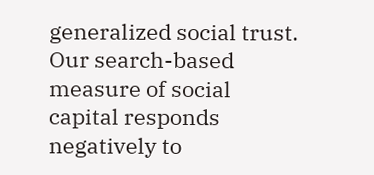generalized social trust. Our search-based measure of social capital responds negatively to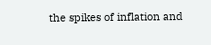the spikes of inflation and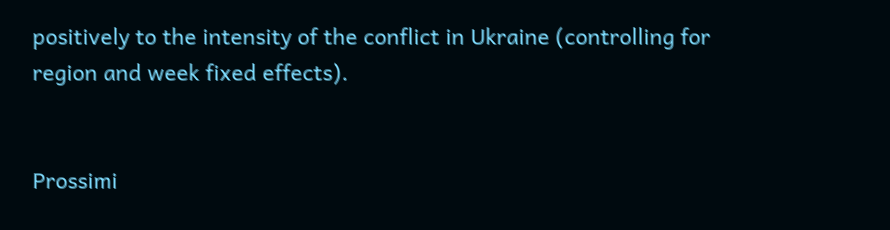positively to the intensity of the conflict in Ukraine (controlling for region and week fixed effects).


Prossimi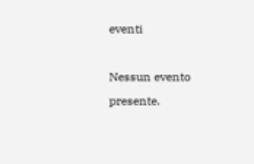eventi

Nessun evento presente.